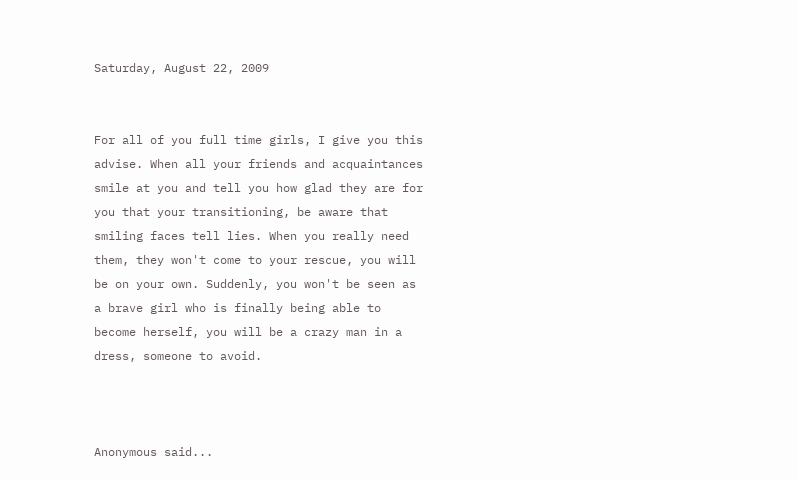Saturday, August 22, 2009


For all of you full time girls, I give you this advise. When all your friends and acquaintances smile at you and tell you how glad they are for you that your transitioning, be aware that smiling faces tell lies. When you really need them, they won't come to your rescue, you will be on your own. Suddenly, you won't be seen as a brave girl who is finally being able to become herself, you will be a crazy man in a dress, someone to avoid.



Anonymous said...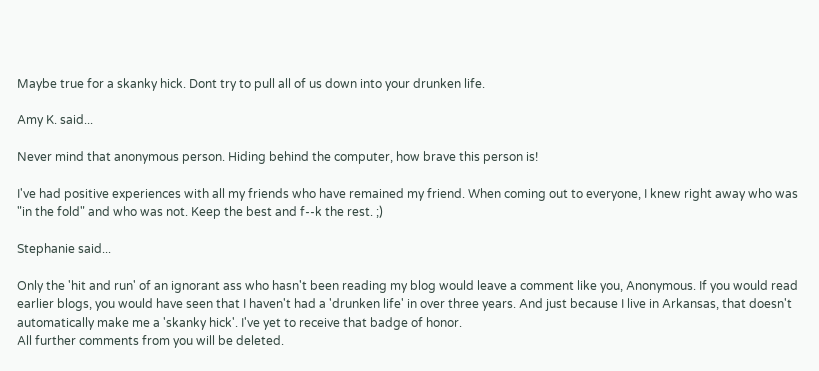Maybe true for a skanky hick. Dont try to pull all of us down into your drunken life.

Amy K. said...

Never mind that anonymous person. Hiding behind the computer, how brave this person is!

I've had positive experiences with all my friends who have remained my friend. When coming out to everyone, I knew right away who was "in the fold" and who was not. Keep the best and f--k the rest. ;)

Stephanie said...

Only the 'hit and run' of an ignorant ass who hasn't been reading my blog would leave a comment like you, Anonymous. If you would read earlier blogs, you would have seen that I haven't had a 'drunken life' in over three years. And just because I live in Arkansas, that doesn't automatically make me a 'skanky hick'. I've yet to receive that badge of honor.
All further comments from you will be deleted.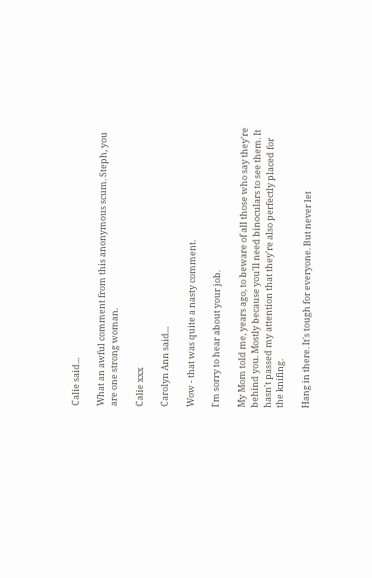Calie said...

What an awful comment from this anonymous scum. Steph, you are one strong woman.

Calie xxx

Carolyn Ann said...

Wow - that was quite a nasty comment.

I'm sorry to hear about your job.

My Mom told me, years ago, to beware of all those who say they're behind you. Mostly because you'll need binoculars to see them. It hasn't passed my attention that they're also perfectly placed for the knifing.

Hang in there. It's tough for everyone. But never let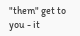"them" get to you - it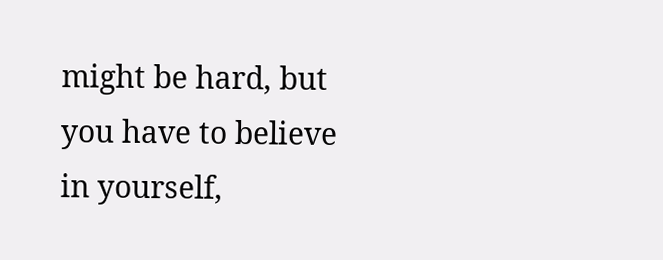might be hard, but you have to believe in yourself,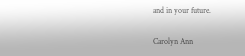and in your future.

Carolyn Ann